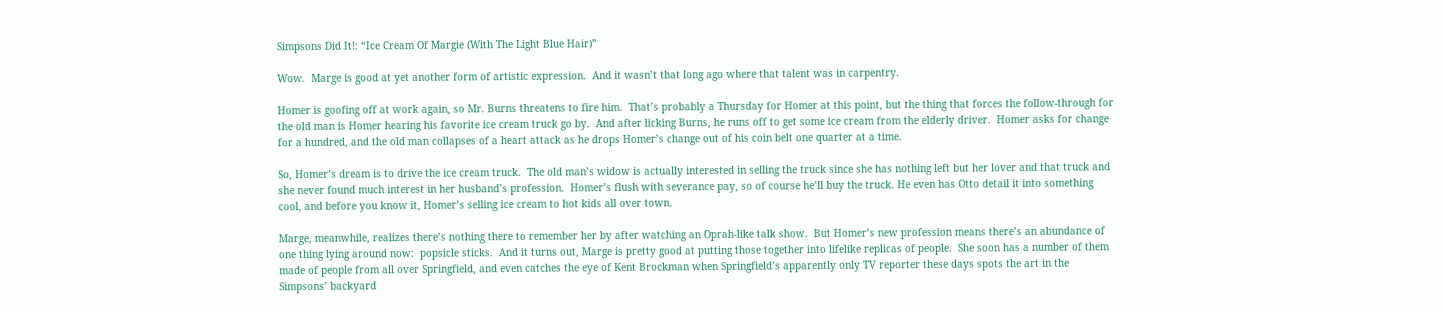Simpsons Did It!: “Ice Cream Of Margie (With The Light Blue Hair)”

Wow.  Marge is good at yet another form of artistic expression.  And it wasn’t that long ago where that talent was in carpentry.

Homer is goofing off at work again, so Mr. Burns threatens to fire him.  That’s probably a Thursday for Homer at this point, but the thing that forces the follow-through for the old man is Homer hearing his favorite ice cream truck go by.  And after licking Burns, he runs off to get some ice cream from the elderly driver.  Homer asks for change for a hundred, and the old man collapses of a heart attack as he drops Homer’s change out of his coin belt one quarter at a time.

So, Homer’s dream is to drive the ice cream truck.  The old man’s widow is actually interested in selling the truck since she has nothing left but her lover and that truck and she never found much interest in her husband’s profession.  Homer’s flush with severance pay, so of course he’ll buy the truck. He even has Otto detail it into something cool, and before you know it, Homer’s selling ice cream to hot kids all over town.

Marge, meanwhile, realizes there’s nothing there to remember her by after watching an Oprah-like talk show.  But Homer’s new profession means there’s an abundance of one thing lying around now:  popsicle sticks.  And it turns out, Marge is pretty good at putting those together into lifelike replicas of people.  She soon has a number of them made of people from all over Springfield, and even catches the eye of Kent Brockman when Springfield’s apparently only TV reporter these days spots the art in the Simpsons’ backyard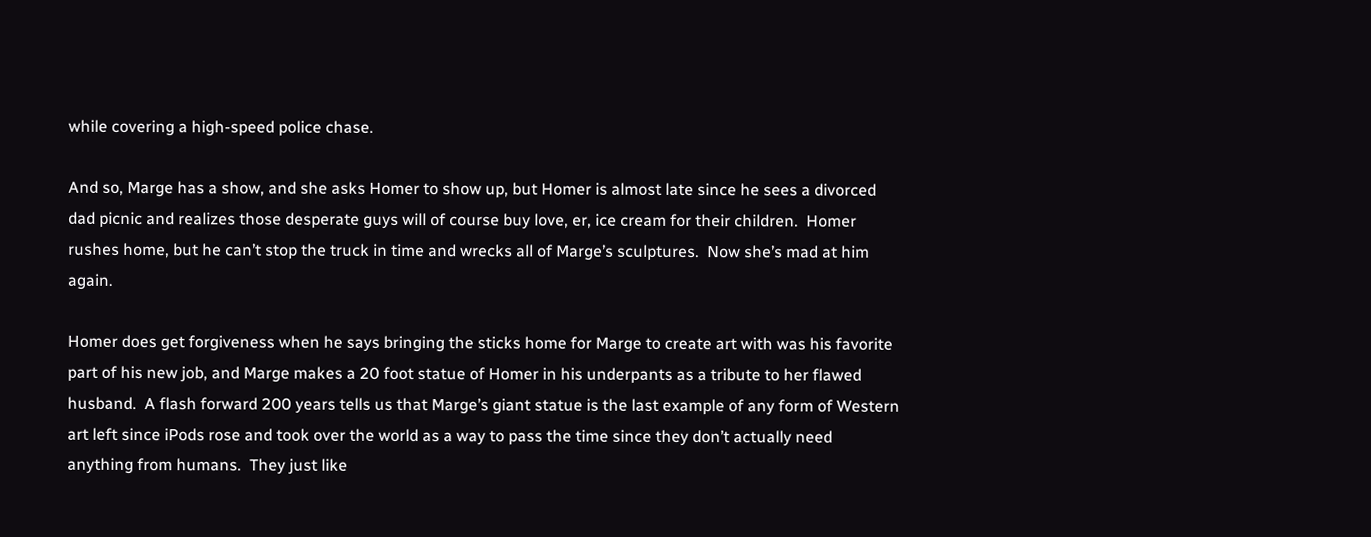while covering a high-speed police chase.

And so, Marge has a show, and she asks Homer to show up, but Homer is almost late since he sees a divorced dad picnic and realizes those desperate guys will of course buy love, er, ice cream for their children.  Homer rushes home, but he can’t stop the truck in time and wrecks all of Marge’s sculptures.  Now she’s mad at him again.

Homer does get forgiveness when he says bringing the sticks home for Marge to create art with was his favorite part of his new job, and Marge makes a 20 foot statue of Homer in his underpants as a tribute to her flawed husband.  A flash forward 200 years tells us that Marge’s giant statue is the last example of any form of Western art left since iPods rose and took over the world as a way to pass the time since they don’t actually need anything from humans.  They just like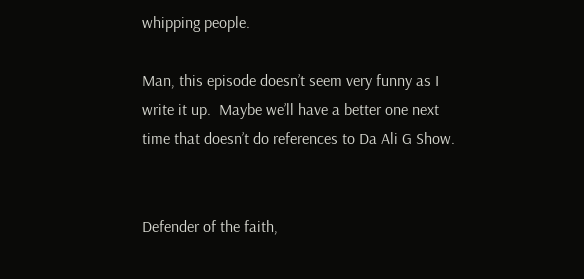whipping people.

Man, this episode doesn’t seem very funny as I write it up.  Maybe we’ll have a better one next time that doesn’t do references to Da Ali G Show.


Defender of the faith,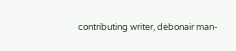contributing writer, debonair man-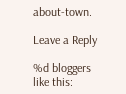about-town.

Leave a Reply

%d bloggers like this: